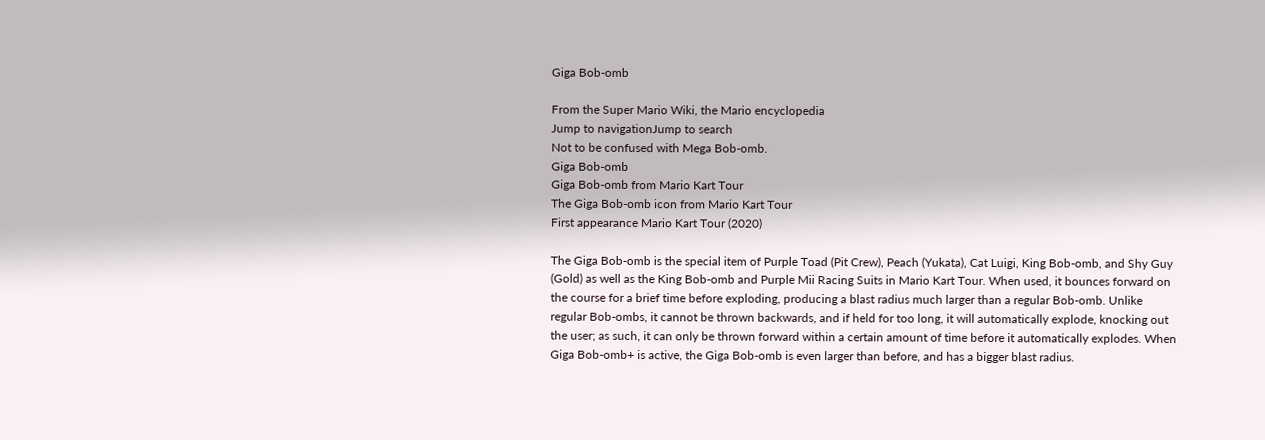Giga Bob-omb

From the Super Mario Wiki, the Mario encyclopedia
Jump to navigationJump to search
Not to be confused with Mega Bob-omb.
Giga Bob-omb
Giga Bob-omb from Mario Kart Tour
The Giga Bob-omb icon from Mario Kart Tour
First appearance Mario Kart Tour (2020)

The Giga Bob-omb is the special item of Purple Toad (Pit Crew), Peach (Yukata), Cat Luigi, King Bob-omb, and Shy Guy (Gold) as well as the King Bob-omb and Purple Mii Racing Suits in Mario Kart Tour. When used, it bounces forward on the course for a brief time before exploding, producing a blast radius much larger than a regular Bob-omb. Unlike regular Bob-ombs, it cannot be thrown backwards, and if held for too long, it will automatically explode, knocking out the user; as such, it can only be thrown forward within a certain amount of time before it automatically explodes. When Giga Bob-omb+ is active, the Giga Bob-omb is even larger than before, and has a bigger blast radius.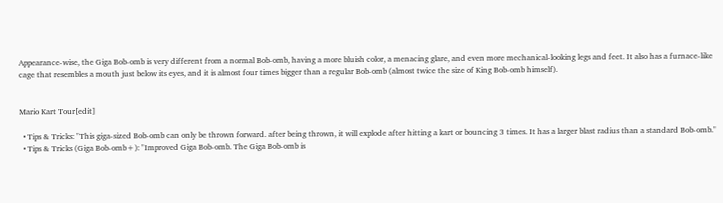Appearance-wise, the Giga Bob-omb is very different from a normal Bob-omb, having a more bluish color, a menacing glare, and even more mechanical-looking legs and feet. It also has a furnace-like cage that resembles a mouth just below its eyes, and it is almost four times bigger than a regular Bob-omb (almost twice the size of King Bob-omb himself).


Mario Kart Tour[edit]

  • Tips & Tricks: "This giga-sized Bob-omb can only be thrown forward. after being thrown, it will explode after hitting a kart or bouncing 3 times. It has a larger blast radius than a standard Bob-omb."
  • Tips & Tricks (Giga Bob-omb+): "Improved Giga Bob-omb. The Giga Bob-omb is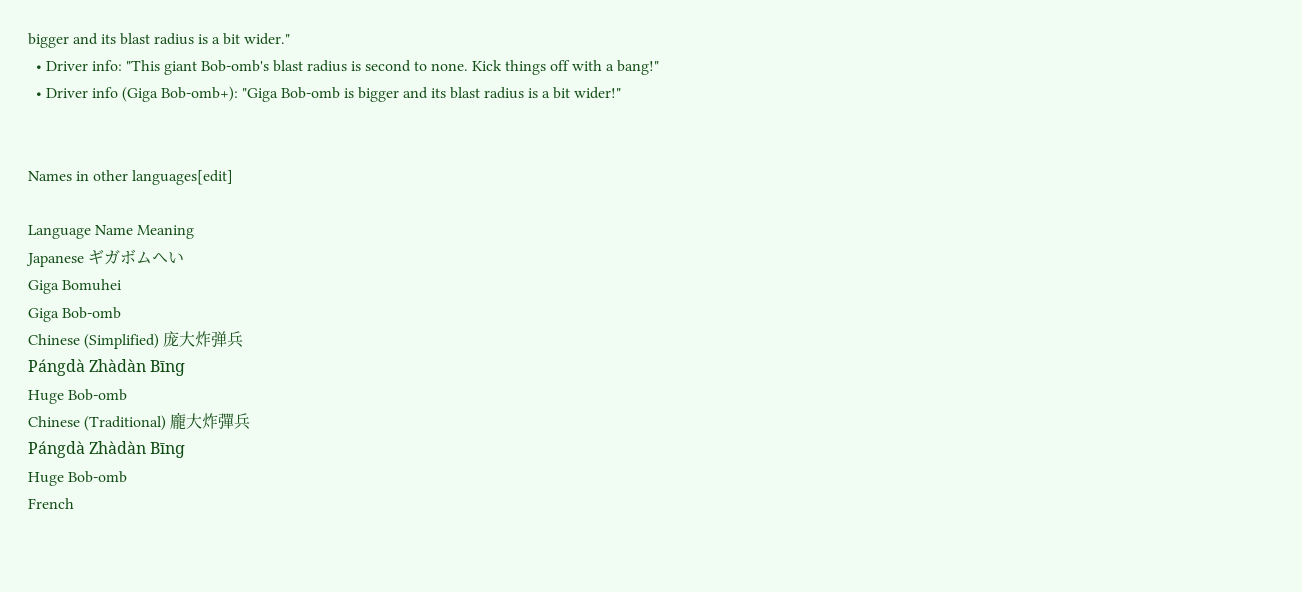bigger and its blast radius is a bit wider."
  • Driver info: "This giant Bob-omb's blast radius is second to none. Kick things off with a bang!"
  • Driver info (Giga Bob-omb+): "Giga Bob-omb is bigger and its blast radius is a bit wider!"


Names in other languages[edit]

Language Name Meaning
Japanese ギガボムヘい
Giga Bomuhei
Giga Bob-omb
Chinese (Simplified) 庞大炸弹兵
Pángdà Zhàdàn Bīnɡ
Huge Bob-omb
Chinese (Traditional) 龐大炸彈兵
Pángdà Zhàdàn Bīnɡ
Huge Bob-omb
French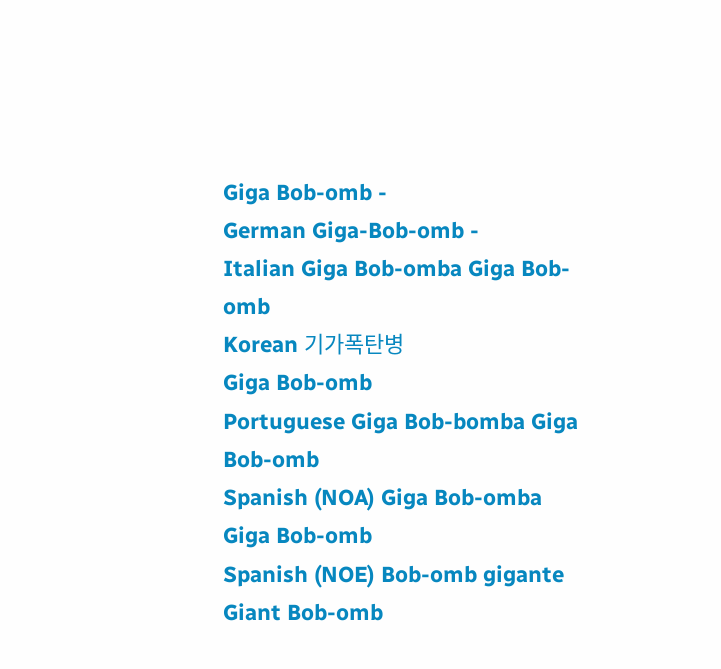Giga Bob-omb -
German Giga-Bob-omb -
Italian Giga Bob-omba Giga Bob-omb
Korean 기가폭탄병
Giga Bob-omb
Portuguese Giga Bob-bomba Giga Bob-omb
Spanish (NOA) Giga Bob-omba Giga Bob-omb
Spanish (NOE) Bob-omb gigante Giant Bob-omb